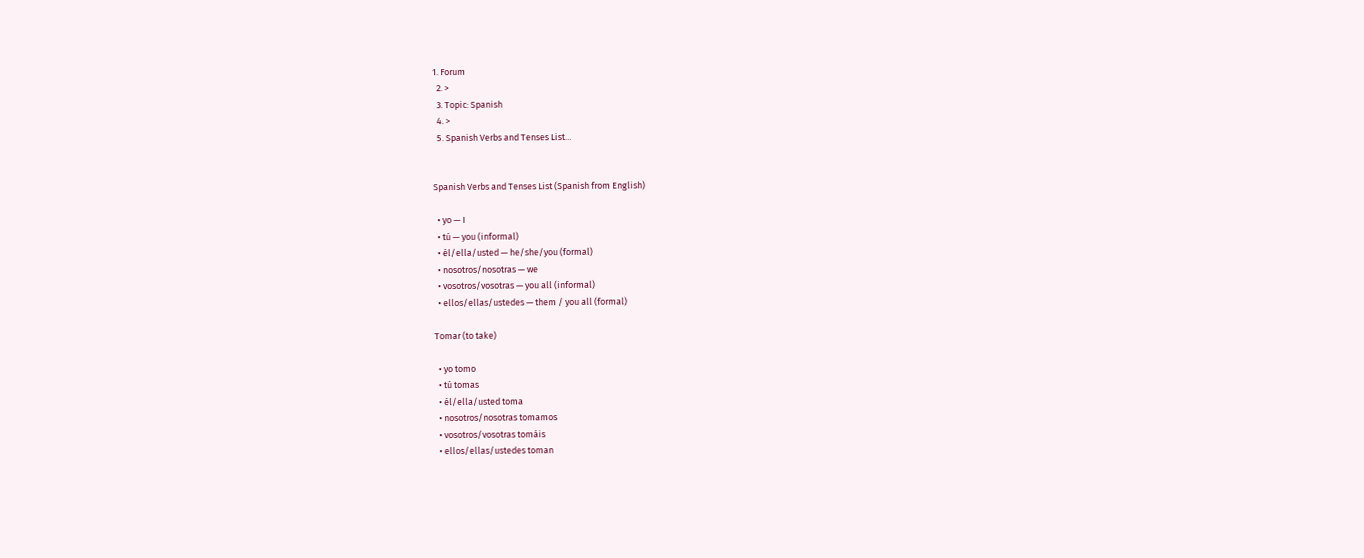1. Forum
  2. >
  3. Topic: Spanish
  4. >
  5. Spanish Verbs and Tenses List…


Spanish Verbs and Tenses List (Spanish from English)

  • yo — I
  • tú — you (informal)
  • él/ella/usted — he/she/you (formal)
  • nosotros/nosotras — we
  • vosotros/vosotras — you all (informal)
  • ellos/ellas/ustedes — them / you all (formal)

Tomar (to take)

  • yo tomo
  • tú tomas
  • él/ella/usted toma
  • nosotros/nosotras tomamos
  • vosotros/vosotras tomáis
  • ellos/ellas/ustedes toman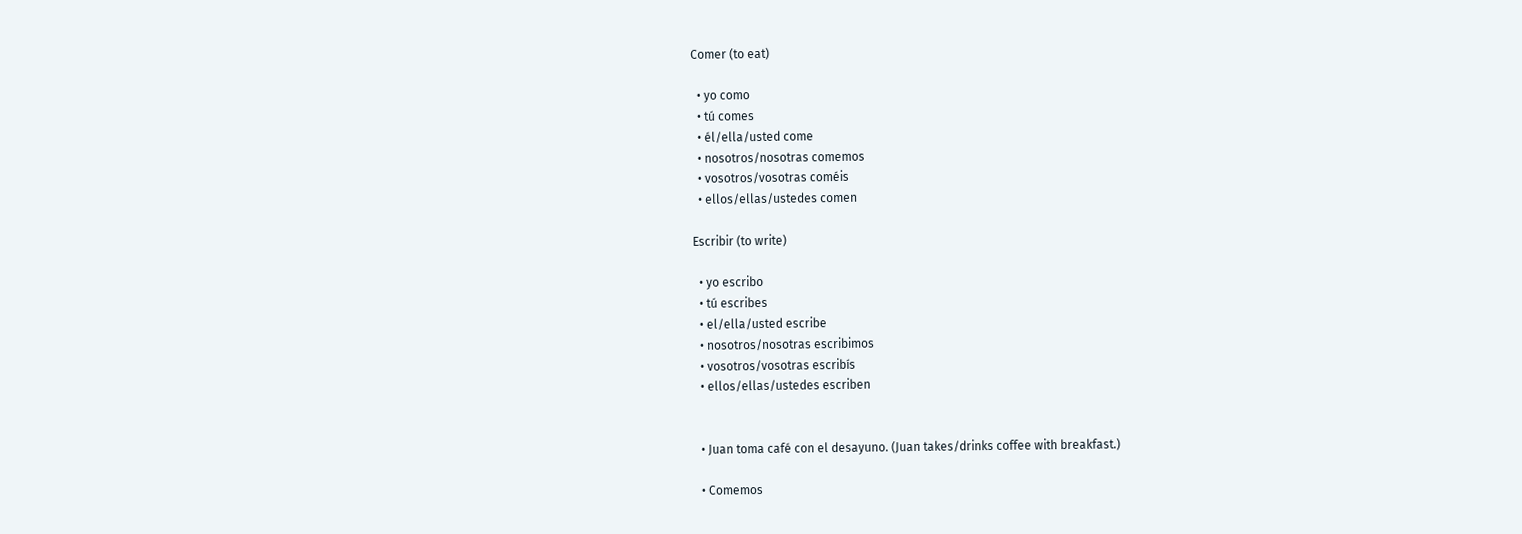Comer (to eat)

  • yo como
  • tú comes
  • él/ella/usted come
  • nosotros/nosotras comemos
  • vosotros/vosotras coméis
  • ellos/ellas/ustedes comen

Escribir (to write)

  • yo escribo
  • tú escribes
  • el/ella/usted escribe
  • nosotros/nosotras escribimos
  • vosotros/vosotras escribís
  • ellos/ellas/ustedes escriben


  • Juan toma café con el desayuno. (Juan takes/drinks coffee with breakfast.)

  • Comemos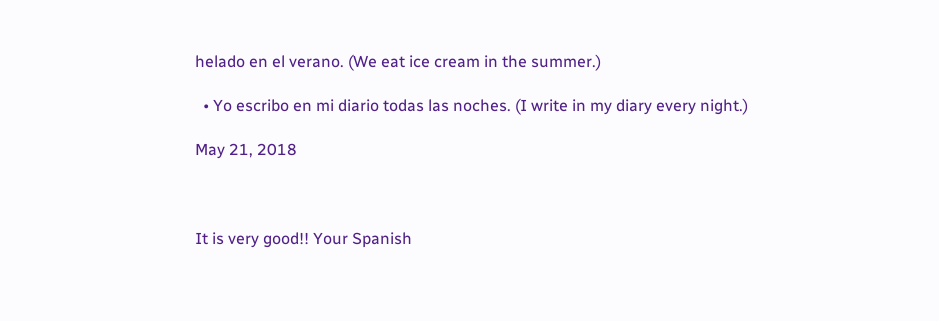helado en el verano. (We eat ice cream in the summer.)

  • Yo escribo en mi diario todas las noches. (I write in my diary every night.)

May 21, 2018



It is very good!! Your Spanish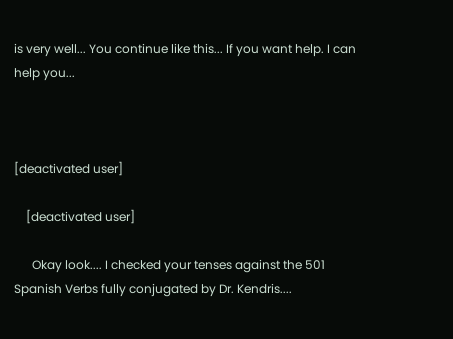is very well... You continue like this... If you want help. I can help you...



[deactivated user]

    [deactivated user]

      Okay look.... I checked your tenses against the 501 Spanish Verbs fully conjugated by Dr. Kendris....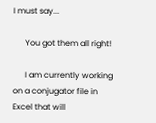I must say...

      You got them all right!

      I am currently working on a conjugator file in Excel that will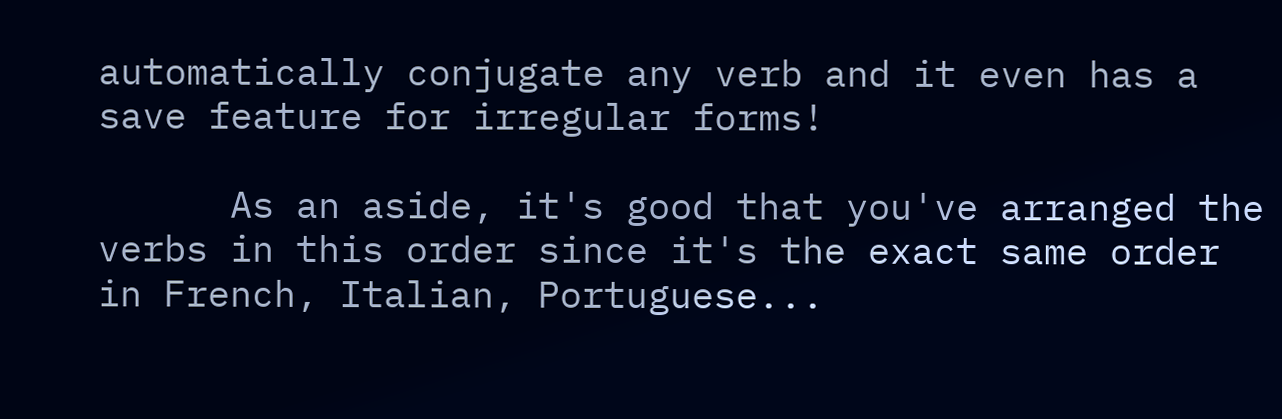automatically conjugate any verb and it even has a save feature for irregular forms!

      As an aside, it's good that you've arranged the verbs in this order since it's the exact same order in French, Italian, Portuguese...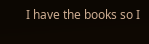I have the books so I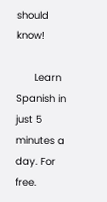should know!

      Learn Spanish in just 5 minutes a day. For free.